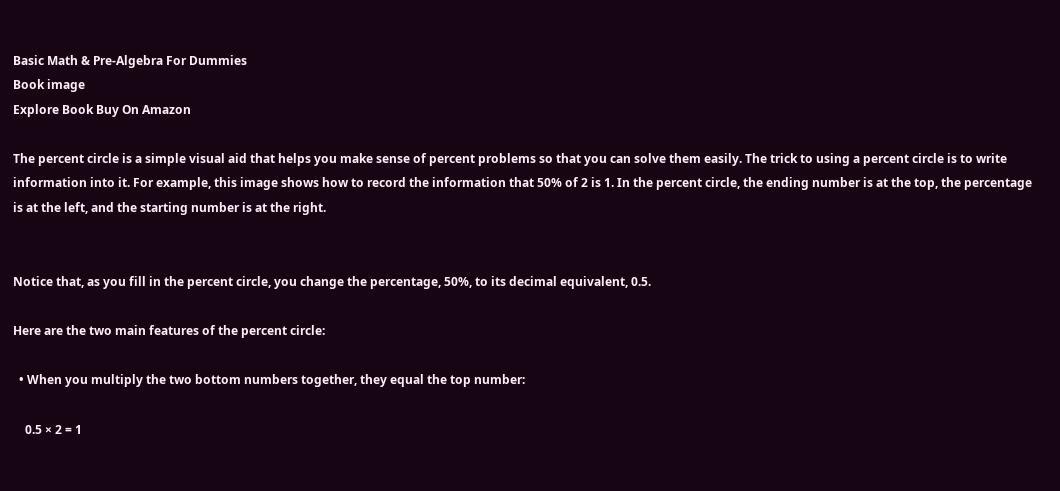Basic Math & Pre-Algebra For Dummies
Book image
Explore Book Buy On Amazon

The percent circle is a simple visual aid that helps you make sense of percent problems so that you can solve them easily. The trick to using a percent circle is to write information into it. For example, this image shows how to record the information that 50% of 2 is 1. In the percent circle, the ending number is at the top, the percentage is at the left, and the starting number is at the right.


Notice that, as you fill in the percent circle, you change the percentage, 50%, to its decimal equivalent, 0.5.

Here are the two main features of the percent circle:

  • When you multiply the two bottom numbers together, they equal the top number:

    0.5 × 2 = 1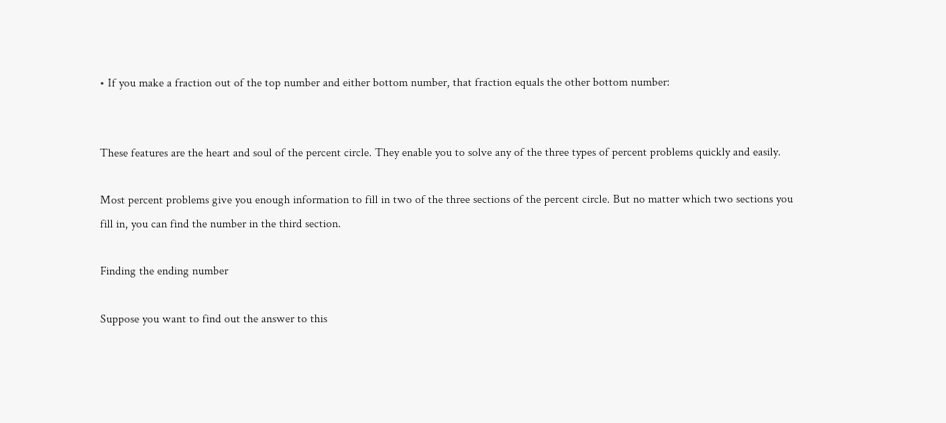• If you make a fraction out of the top number and either bottom number, that fraction equals the other bottom number:


These features are the heart and soul of the percent circle. They enable you to solve any of the three types of percent problems quickly and easily.

Most percent problems give you enough information to fill in two of the three sections of the percent circle. But no matter which two sections you fill in, you can find the number in the third section.

Finding the ending number

Suppose you want to find out the answer to this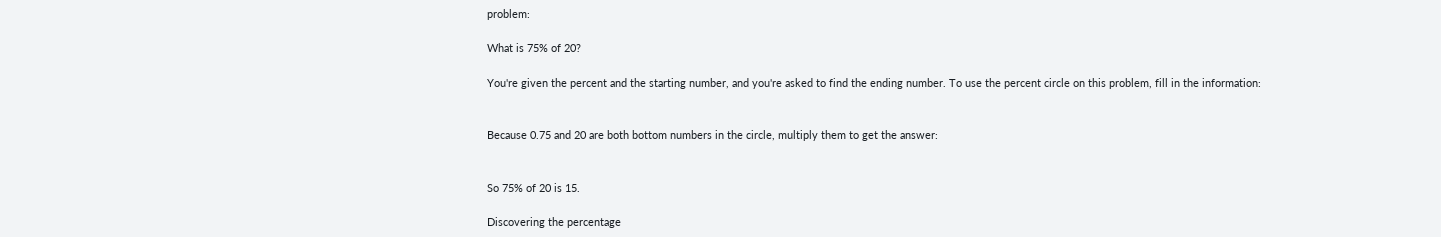problem:

What is 75% of 20?

You're given the percent and the starting number, and you're asked to find the ending number. To use the percent circle on this problem, fill in the information:


Because 0.75 and 20 are both bottom numbers in the circle, multiply them to get the answer:


So 75% of 20 is 15.

Discovering the percentage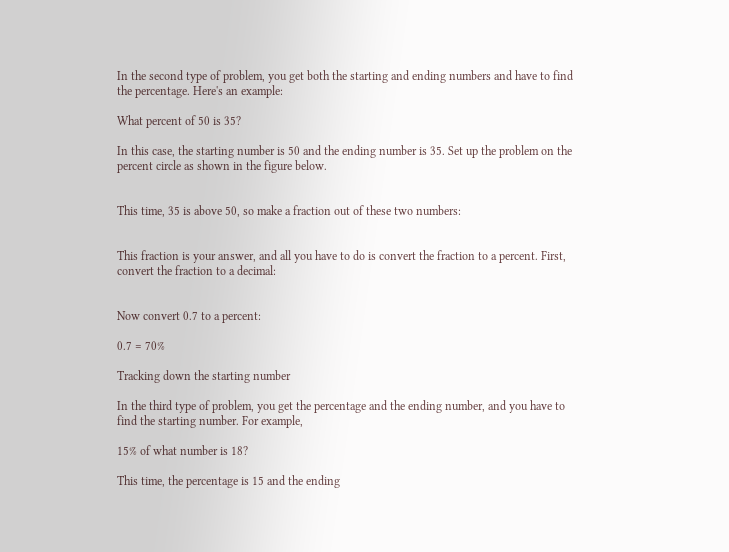In the second type of problem, you get both the starting and ending numbers and have to find the percentage. Here's an example:

What percent of 50 is 35?

In this case, the starting number is 50 and the ending number is 35. Set up the problem on the percent circle as shown in the figure below.


This time, 35 is above 50, so make a fraction out of these two numbers:


This fraction is your answer, and all you have to do is convert the fraction to a percent. First, convert the fraction to a decimal:


Now convert 0.7 to a percent:

0.7 = 70%

Tracking down the starting number

In the third type of problem, you get the percentage and the ending number, and you have to find the starting number. For example,

15% of what number is 18?

This time, the percentage is 15 and the ending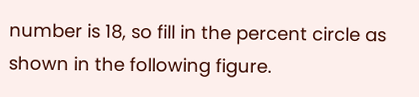number is 18, so fill in the percent circle as shown in the following figure.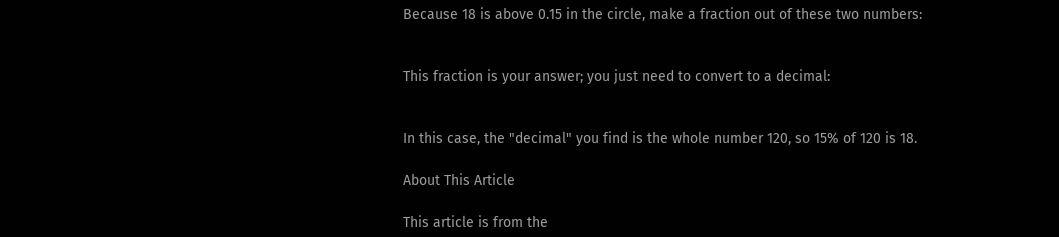Because 18 is above 0.15 in the circle, make a fraction out of these two numbers:


This fraction is your answer; you just need to convert to a decimal:


In this case, the "decimal" you find is the whole number 120, so 15% of 120 is 18.

About This Article

This article is from the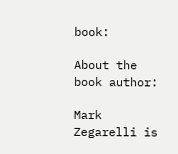book:

About the book author:

Mark Zegarelli is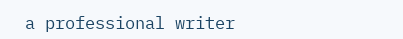a professional writer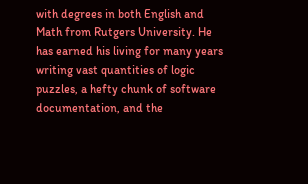with degrees in both English and Math from Rutgers University. He has earned his living for many years writing vast quantities of logic puzzles, a hefty chunk of software documentation, and the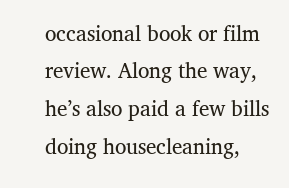occasional book or film review. Along the way, he’s also paid a few bills doing housecleaning,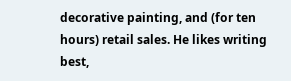decorative painting, and (for ten hours) retail sales. He likes writing best,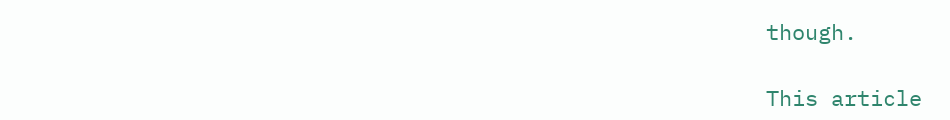though.

This article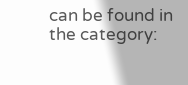can be found in the category: